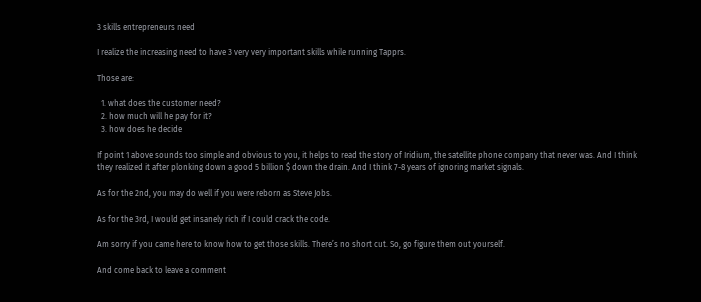3 skills entrepreneurs need

I realize the increasing need to have 3 very very important skills while running Tapprs.

Those are:

  1. what does the customer need?
  2. how much will he pay for it?
  3. how does he decide

If point 1 above sounds too simple and obvious to you, it helps to read the story of Iridium, the satellite phone company that never was. And I think they realized it after plonking down a good 5 billion $ down the drain. And I think 7-8 years of ignoring market signals.

As for the 2nd, you may do well if you were reborn as Steve Jobs.

As for the 3rd, I would get insanely rich if I could crack the code.

Am sorry if you came here to know how to get those skills. There’s no short cut. So, go figure them out yourself.

And come back to leave a comment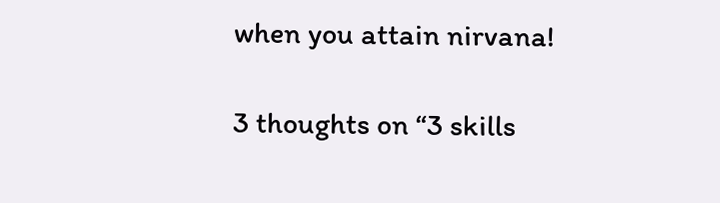when you attain nirvana!

3 thoughts on “3 skills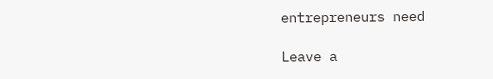entrepreneurs need

Leave a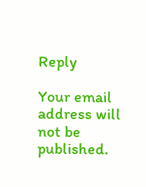Reply

Your email address will not be published.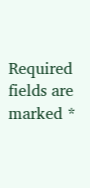Required fields are marked *